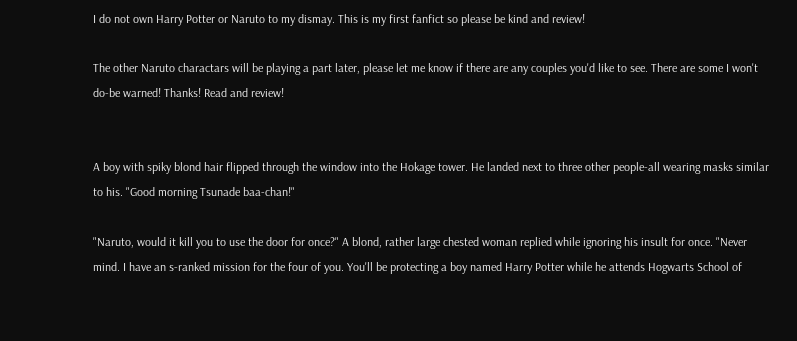I do not own Harry Potter or Naruto to my dismay. This is my first fanfict so please be kind and review!

The other Naruto charactars will be playing a part later, please let me know if there are any couples you'd like to see. There are some I won't do-be warned! Thanks! Read and review!


A boy with spiky blond hair flipped through the window into the Hokage tower. He landed next to three other people-all wearing masks similar to his. "Good morning Tsunade baa-chan!"

"Naruto, would it kill you to use the door for once?" A blond, rather large chested woman replied while ignoring his insult for once. "Never mind. I have an s-ranked mission for the four of you. You'll be protecting a boy named Harry Potter while he attends Hogwarts School of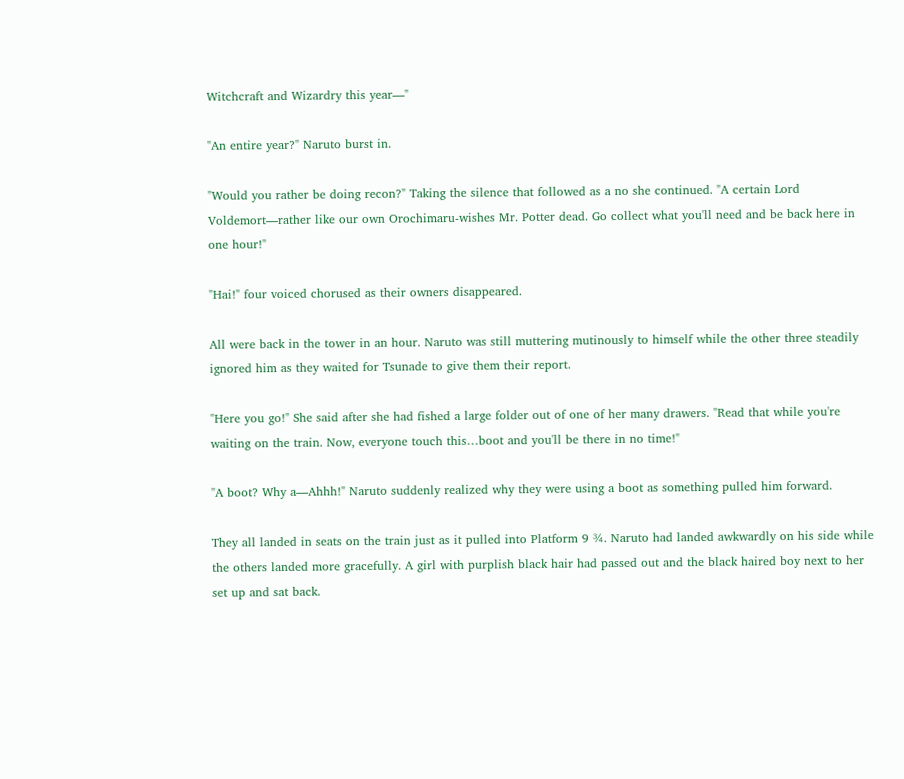Witchcraft and Wizardry this year—"

"An entire year?" Naruto burst in.

"Would you rather be doing recon?" Taking the silence that followed as a no she continued. "A certain Lord Voldemort—rather like our own Orochimaru-wishes Mr. Potter dead. Go collect what you'll need and be back here in one hour!"

"Hai!" four voiced chorused as their owners disappeared.

All were back in the tower in an hour. Naruto was still muttering mutinously to himself while the other three steadily ignored him as they waited for Tsunade to give them their report.

"Here you go!" She said after she had fished a large folder out of one of her many drawers. "Read that while you're waiting on the train. Now, everyone touch this…boot and you'll be there in no time!"

"A boot? Why a—Ahhh!" Naruto suddenly realized why they were using a boot as something pulled him forward.

They all landed in seats on the train just as it pulled into Platform 9 ¾. Naruto had landed awkwardly on his side while the others landed more gracefully. A girl with purplish black hair had passed out and the black haired boy next to her set up and sat back.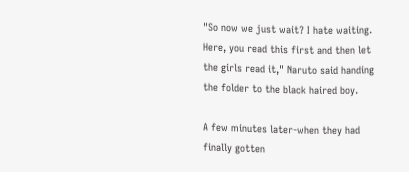"So now we just wait? I hate waiting. Here, you read this first and then let the girls read it," Naruto said handing the folder to the black haired boy.

A few minutes later-when they had finally gotten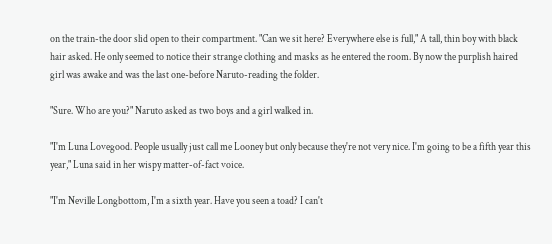on the train-the door slid open to their compartment. "Can we sit here? Everywhere else is full," A tall, thin boy with black hair asked. He only seemed to notice their strange clothing and masks as he entered the room. By now the purplish haired girl was awake and was the last one-before Naruto-reading the folder.

"Sure. Who are you?" Naruto asked as two boys and a girl walked in.

"I'm Luna Lovegood. People usually just call me Looney but only because they're not very nice. I'm going to be a fifth year this year," Luna said in her wispy matter-of-fact voice.

"I'm Neville Longbottom, I'm a sixth year. Have you seen a toad? I can't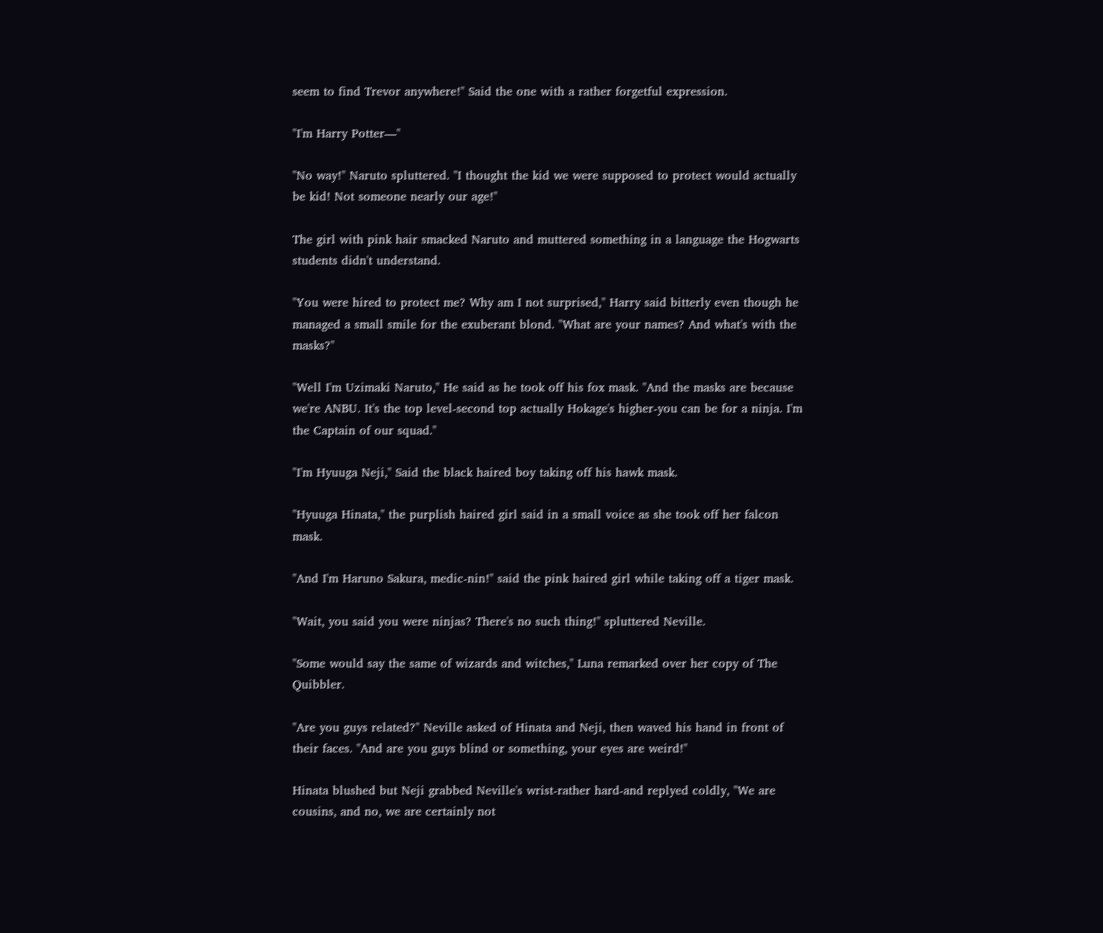seem to find Trevor anywhere!" Said the one with a rather forgetful expression.

"I'm Harry Potter—"

"No way!" Naruto spluttered. "I thought the kid we were supposed to protect would actually be kid! Not someone nearly our age!"

The girl with pink hair smacked Naruto and muttered something in a language the Hogwarts students didn't understand.

"You were hired to protect me? Why am I not surprised," Harry said bitterly even though he managed a small smile for the exuberant blond. "What are your names? And what's with the masks?"

"Well I'm Uzimaki Naruto," He said as he took off his fox mask. "And the masks are because we're ANBU. It's the top level-second top actually Hokage's higher-you can be for a ninja. I'm the Captain of our squad."

"I'm Hyuuga Neji," Said the black haired boy taking off his hawk mask.

"Hyuuga Hinata," the purplish haired girl said in a small voice as she took off her falcon mask.

"And I'm Haruno Sakura, medic-nin!" said the pink haired girl while taking off a tiger mask.

"Wait, you said you were ninjas? There's no such thing!" spluttered Neville.

"Some would say the same of wizards and witches," Luna remarked over her copy of The Quibbler.

"Are you guys related?" Neville asked of Hinata and Neji, then waved his hand in front of their faces. "And are you guys blind or something, your eyes are weird!"

Hinata blushed but Neji grabbed Neville's wrist-rather hard-and replyed coldly, "We are cousins, and no, we are certainly not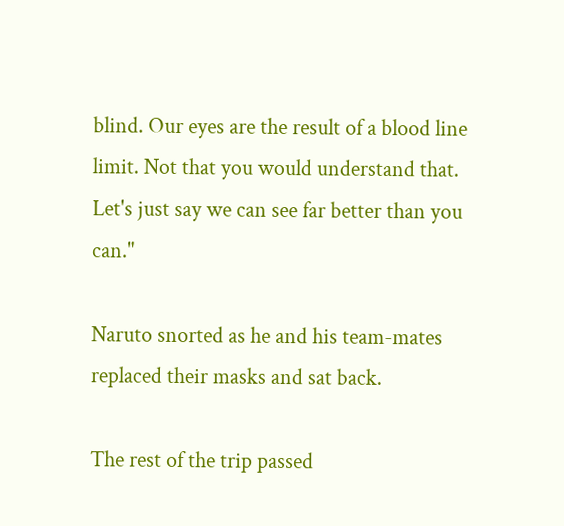blind. Our eyes are the result of a blood line limit. Not that you would understand that. Let's just say we can see far better than you can."

Naruto snorted as he and his team-mates replaced their masks and sat back.

The rest of the trip passed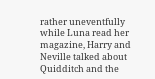rather uneventfully while Luna read her magazine, Harry and Neville talked about Quidditch and the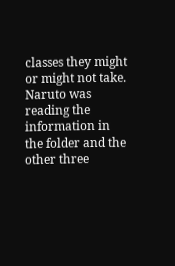classes they might or might not take. Naruto was reading the information in the folder and the other three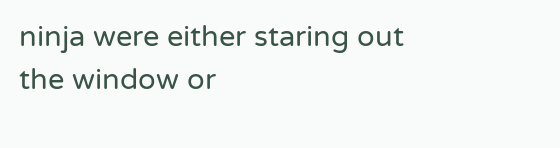ninja were either staring out the window or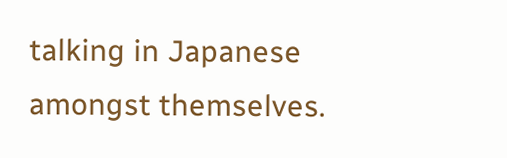talking in Japanese amongst themselves.